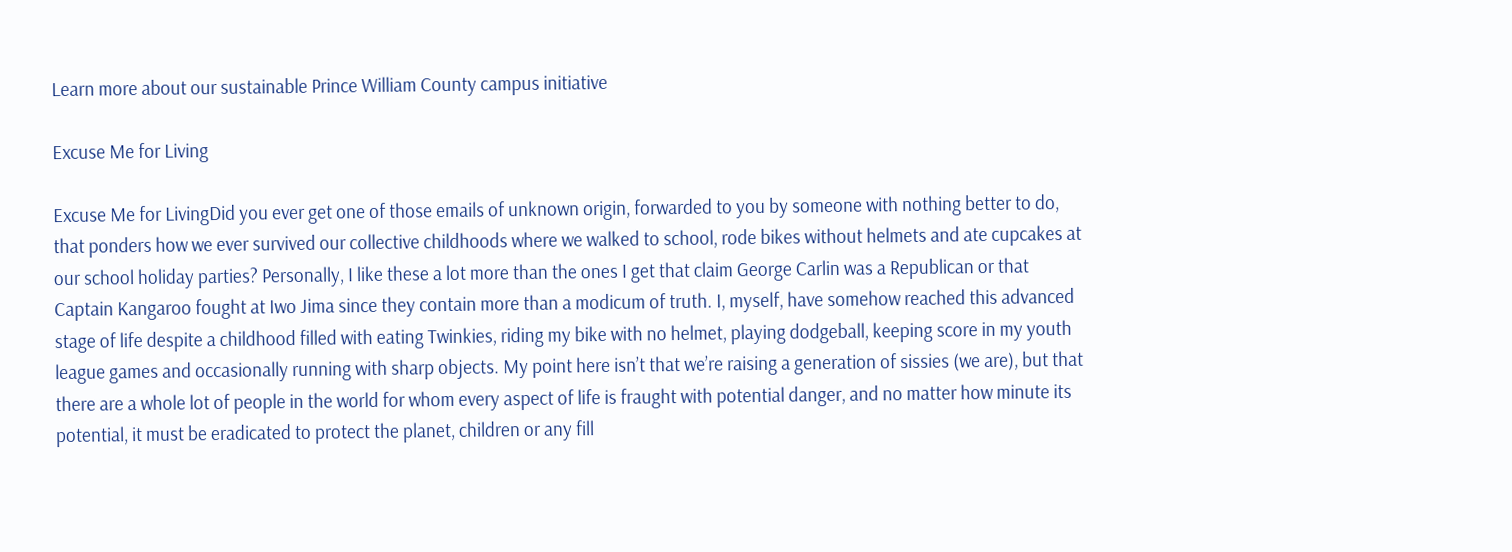Learn more about our sustainable Prince William County campus initiative

Excuse Me for Living

Excuse Me for LivingDid you ever get one of those emails of unknown origin, forwarded to you by someone with nothing better to do, that ponders how we ever survived our collective childhoods where we walked to school, rode bikes without helmets and ate cupcakes at our school holiday parties? Personally, I like these a lot more than the ones I get that claim George Carlin was a Republican or that Captain Kangaroo fought at Iwo Jima since they contain more than a modicum of truth. I, myself, have somehow reached this advanced stage of life despite a childhood filled with eating Twinkies, riding my bike with no helmet, playing dodgeball, keeping score in my youth league games and occasionally running with sharp objects. My point here isn’t that we’re raising a generation of sissies (we are), but that there are a whole lot of people in the world for whom every aspect of life is fraught with potential danger, and no matter how minute its potential, it must be eradicated to protect the planet, children or any fill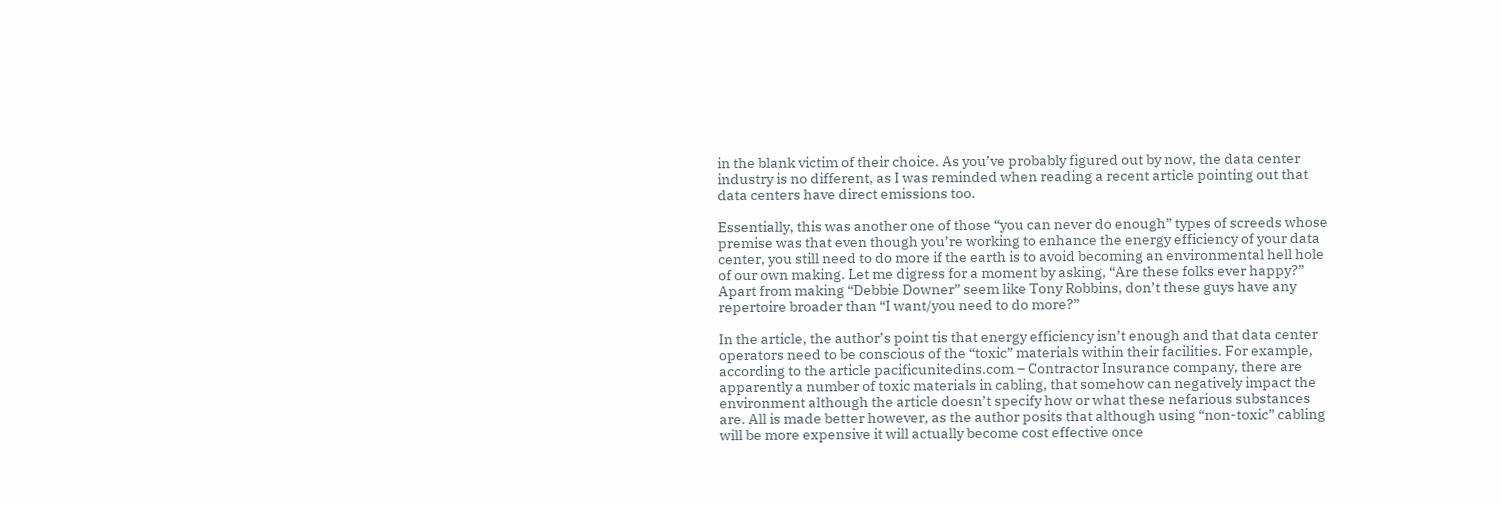in the blank victim of their choice. As you’ve probably figured out by now, the data center industry is no different, as I was reminded when reading a recent article pointing out that data centers have direct emissions too.

Essentially, this was another one of those “you can never do enough” types of screeds whose premise was that even though you’re working to enhance the energy efficiency of your data center, you still need to do more if the earth is to avoid becoming an environmental hell hole of our own making. Let me digress for a moment by asking, “Are these folks ever happy?” Apart from making “Debbie Downer” seem like Tony Robbins, don’t these guys have any repertoire broader than “I want/you need to do more?”

In the article, the author’s point tis that energy efficiency isn’t enough and that data center operators need to be conscious of the “toxic” materials within their facilities. For example, according to the article pacificunitedins.com – Contractor Insurance company, there are apparently a number of toxic materials in cabling, that somehow can negatively impact the environment although the article doesn’t specify how or what these nefarious substances are. All is made better however, as the author posits that although using “non-toxic” cabling will be more expensive it will actually become cost effective once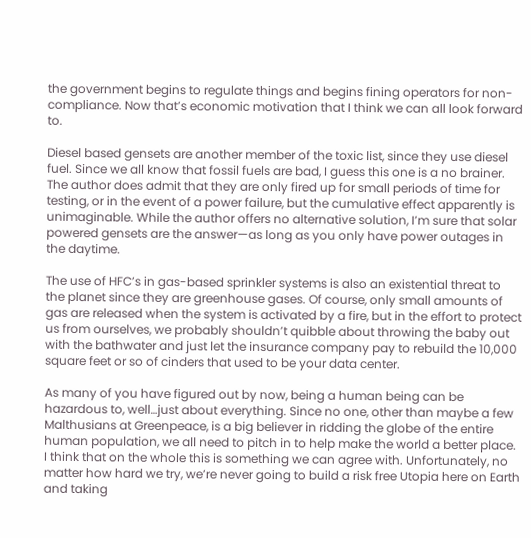the government begins to regulate things and begins fining operators for non-compliance. Now that’s economic motivation that I think we can all look forward to.

Diesel based gensets are another member of the toxic list, since they use diesel fuel. Since we all know that fossil fuels are bad, I guess this one is a no brainer. The author does admit that they are only fired up for small periods of time for testing, or in the event of a power failure, but the cumulative effect apparently is unimaginable. While the author offers no alternative solution, I’m sure that solar powered gensets are the answer—as long as you only have power outages in the daytime.

The use of HFC’s in gas-based sprinkler systems is also an existential threat to the planet since they are greenhouse gases. Of course, only small amounts of gas are released when the system is activated by a fire, but in the effort to protect us from ourselves, we probably shouldn’t quibble about throwing the baby out with the bathwater and just let the insurance company pay to rebuild the 10,000 square feet or so of cinders that used to be your data center.

As many of you have figured out by now, being a human being can be hazardous to, well…just about everything. Since no one, other than maybe a few Malthusians at Greenpeace, is a big believer in ridding the globe of the entire human population, we all need to pitch in to help make the world a better place. I think that on the whole this is something we can agree with. Unfortunately, no matter how hard we try, we’re never going to build a risk free Utopia here on Earth and taking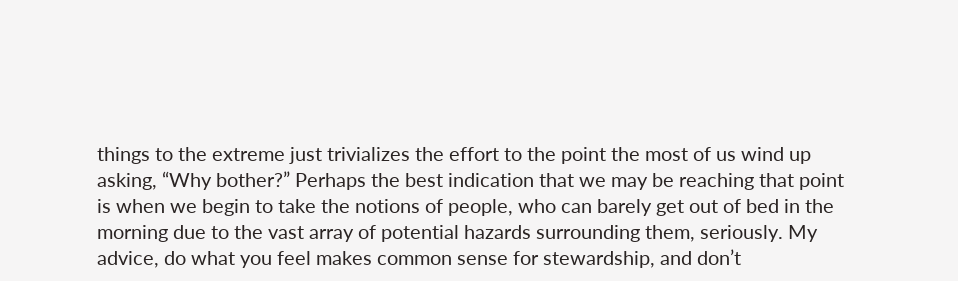things to the extreme just trivializes the effort to the point the most of us wind up asking, “Why bother?” Perhaps the best indication that we may be reaching that point is when we begin to take the notions of people, who can barely get out of bed in the morning due to the vast array of potential hazards surrounding them, seriously. My advice, do what you feel makes common sense for stewardship, and don’t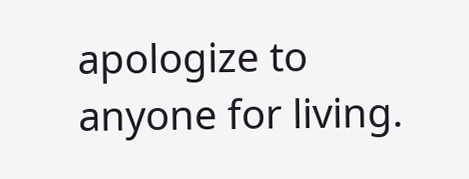apologize to anyone for living.